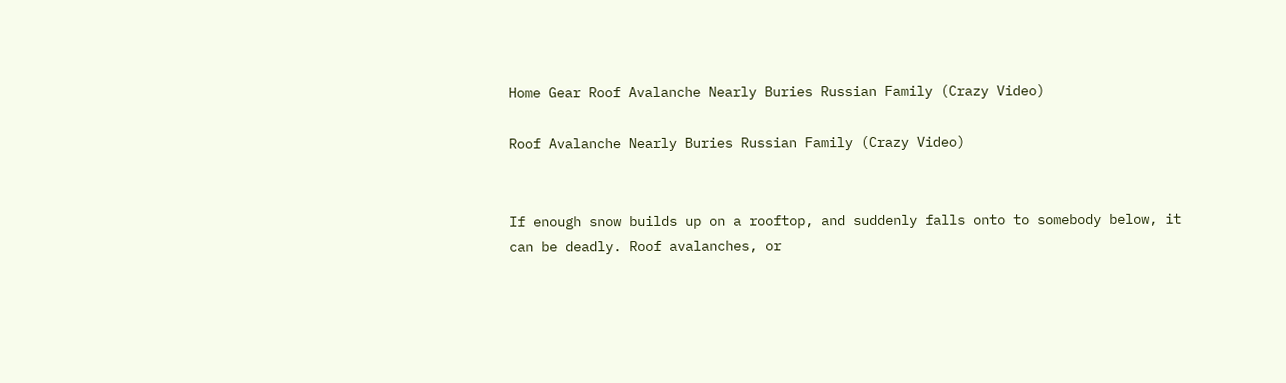Home Gear Roof Avalanche Nearly Buries Russian Family (Crazy Video)

Roof Avalanche Nearly Buries Russian Family (Crazy Video)


If enough snow builds up on a rooftop, and suddenly falls onto to somebody below, it can be deadly. Roof avalanches, or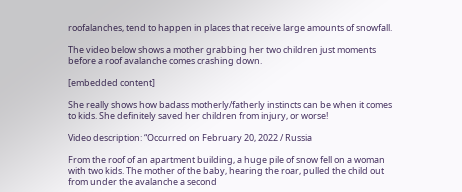roofalanches, tend to happen in places that receive large amounts of snowfall.

The video below shows a mother grabbing her two children just moments before a roof avalanche comes crashing down.

[embedded content]

She really shows how badass motherly/fatherly instincts can be when it comes to kids. She definitely saved her children from injury, or worse!

Video description: “Occurred on February 20, 2022 / Russia

From the roof of an apartment building, a huge pile of snow fell on a woman with two kids. The mother of the baby, hearing the roar, pulled the child out from under the avalanche a second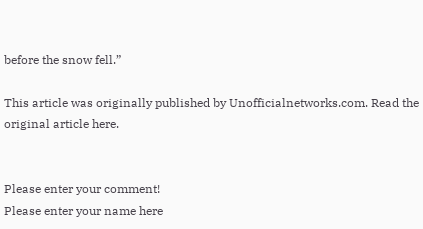before the snow fell.”

This article was originally published by Unofficialnetworks.com. Read the original article here.


Please enter your comment!
Please enter your name here